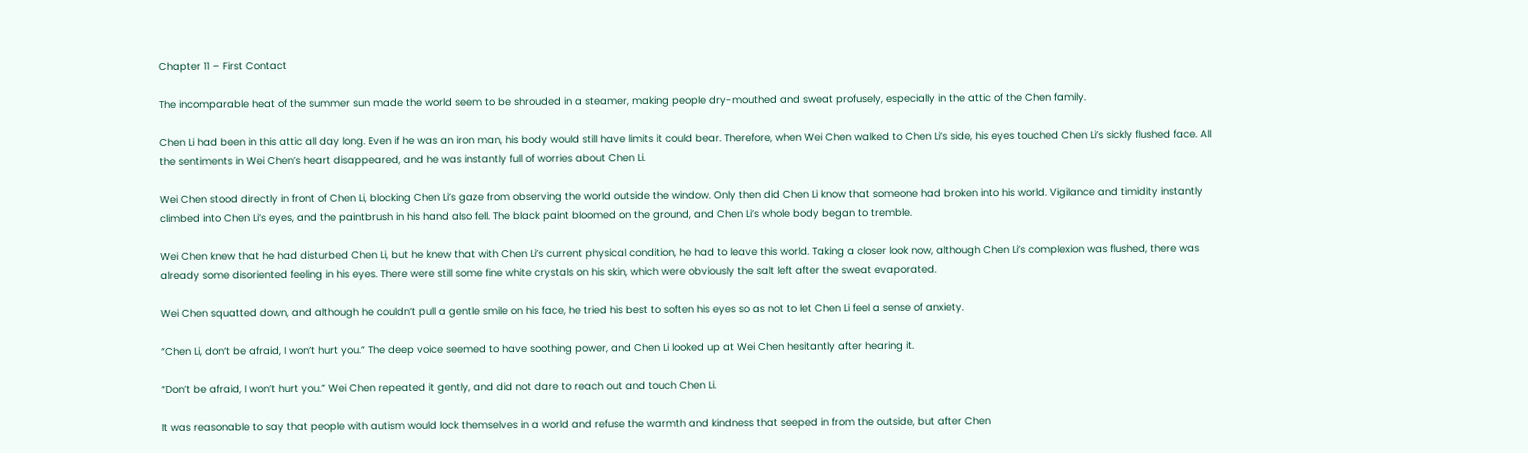Chapter 11 – First Contact

The incomparable heat of the summer sun made the world seem to be shrouded in a steamer, making people dry-mouthed and sweat profusely, especially in the attic of the Chen family.

Chen Li had been in this attic all day long. Even if he was an iron man, his body would still have limits it could bear. Therefore, when Wei Chen walked to Chen Li’s side, his eyes touched Chen Li’s sickly flushed face. All the sentiments in Wei Chen’s heart disappeared, and he was instantly full of worries about Chen Li.

Wei Chen stood directly in front of Chen Li, blocking Chen Li’s gaze from observing the world outside the window. Only then did Chen Li know that someone had broken into his world. Vigilance and timidity instantly climbed into Chen Li’s eyes, and the paintbrush in his hand also fell. The black paint bloomed on the ground, and Chen Li’s whole body began to tremble.

Wei Chen knew that he had disturbed Chen Li, but he knew that with Chen Li’s current physical condition, he had to leave this world. Taking a closer look now, although Chen Li’s complexion was flushed, there was already some disoriented feeling in his eyes. There were still some fine white crystals on his skin, which were obviously the salt left after the sweat evaporated.

Wei Chen squatted down, and although he couldn’t pull a gentle smile on his face, he tried his best to soften his eyes so as not to let Chen Li feel a sense of anxiety.

“Chen Li, don’t be afraid, I won’t hurt you.” The deep voice seemed to have soothing power, and Chen Li looked up at Wei Chen hesitantly after hearing it.

“Don’t be afraid, I won’t hurt you.” Wei Chen repeated it gently, and did not dare to reach out and touch Chen Li.

It was reasonable to say that people with autism would lock themselves in a world and refuse the warmth and kindness that seeped in from the outside, but after Chen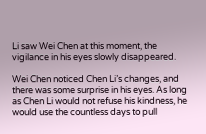Li saw Wei Chen at this moment, the vigilance in his eyes slowly disappeared.

Wei Chen noticed Chen Li’s changes, and there was some surprise in his eyes. As long as Chen Li would not refuse his kindness, he would use the countless days to pull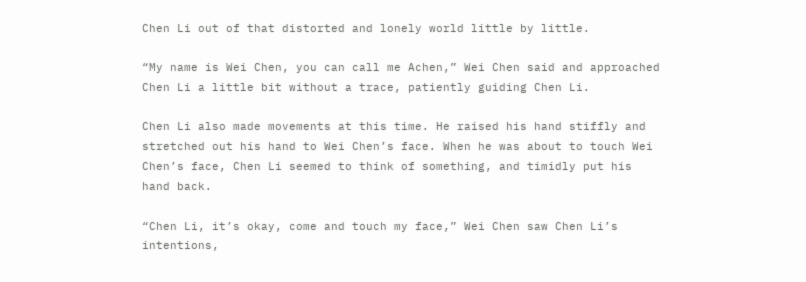Chen Li out of that distorted and lonely world little by little.

“My name is Wei Chen, you can call me Achen,” Wei Chen said and approached Chen Li a little bit without a trace, patiently guiding Chen Li.

Chen Li also made movements at this time. He raised his hand stiffly and stretched out his hand to Wei Chen’s face. When he was about to touch Wei Chen’s face, Chen Li seemed to think of something, and timidly put his hand back.

“Chen Li, it’s okay, come and touch my face,” Wei Chen saw Chen Li’s intentions,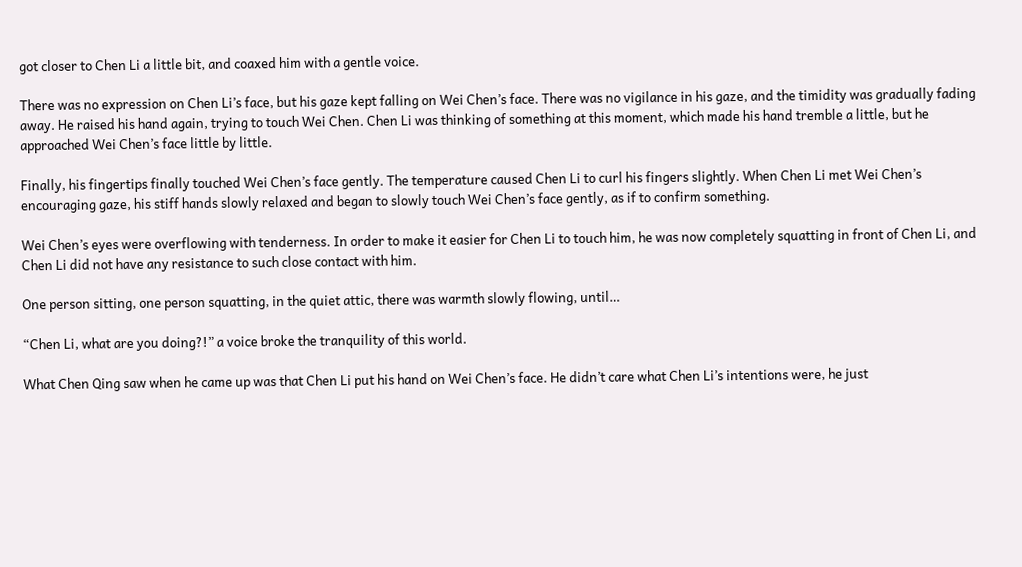got closer to Chen Li a little bit, and coaxed him with a gentle voice.

There was no expression on Chen Li’s face, but his gaze kept falling on Wei Chen’s face. There was no vigilance in his gaze, and the timidity was gradually fading away. He raised his hand again, trying to touch Wei Chen. Chen Li was thinking of something at this moment, which made his hand tremble a little, but he approached Wei Chen’s face little by little.

Finally, his fingertips finally touched Wei Chen’s face gently. The temperature caused Chen Li to curl his fingers slightly. When Chen Li met Wei Chen’s encouraging gaze, his stiff hands slowly relaxed and began to slowly touch Wei Chen’s face gently, as if to confirm something.

Wei Chen’s eyes were overflowing with tenderness. In order to make it easier for Chen Li to touch him, he was now completely squatting in front of Chen Li, and Chen Li did not have any resistance to such close contact with him.

One person sitting, one person squatting, in the quiet attic, there was warmth slowly flowing, until…

“Chen Li, what are you doing?!” a voice broke the tranquility of this world.

What Chen Qing saw when he came up was that Chen Li put his hand on Wei Chen’s face. He didn’t care what Chen Li’s intentions were, he just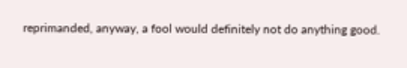reprimanded, anyway, a fool would definitely not do anything good.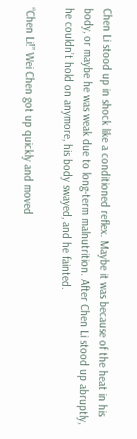Chen Li stood up in shock like a conditioned reflex. Maybe it was because of the heat in his body, or maybe he was weak due to long-term malnutrition. After Chen Li stood up abruptly, he couldn’t hold on anymore, his body swayed, and he fainted.

“Chen Li!” Wei Chen got up quickly and moved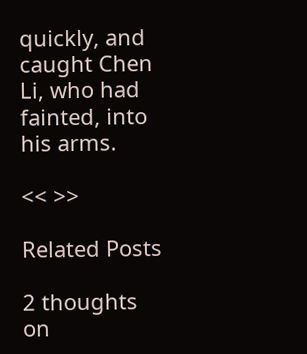quickly, and caught Chen Li, who had fainted, into his arms.

<< >>

Related Posts

2 thoughts on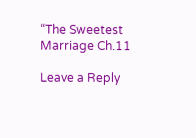“The Sweetest Marriage Ch.11

Leave a Reply